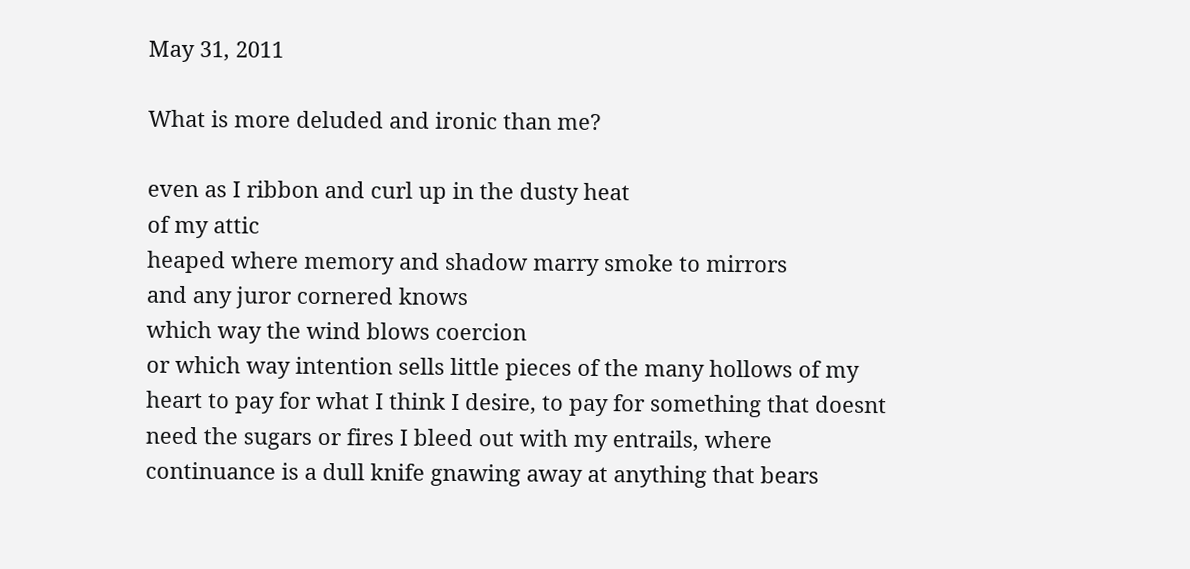May 31, 2011

What is more deluded and ironic than me?

even as I ribbon and curl up in the dusty heat
of my attic
heaped where memory and shadow marry smoke to mirrors
and any juror cornered knows
which way the wind blows coercion
or which way intention sells little pieces of the many hollows of my heart to pay for what I think I desire, to pay for something that doesnt need the sugars or fires I bleed out with my entrails, where continuance is a dull knife gnawing away at anything that bears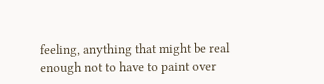feeling, anything that might be real enough not to have to paint over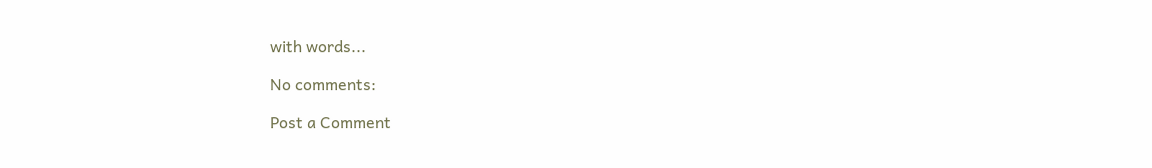with words...

No comments:

Post a Comment